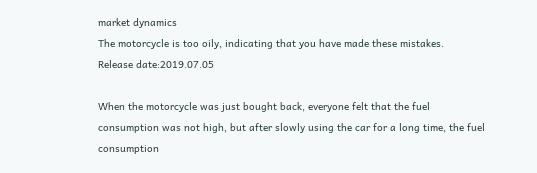market dynamics
The motorcycle is too oily, indicating that you have made these mistakes.
Release date:2019.07.05

When the motorcycle was just bought back, everyone felt that the fuel consumption was not high, but after slowly using the car for a long time, the fuel consumption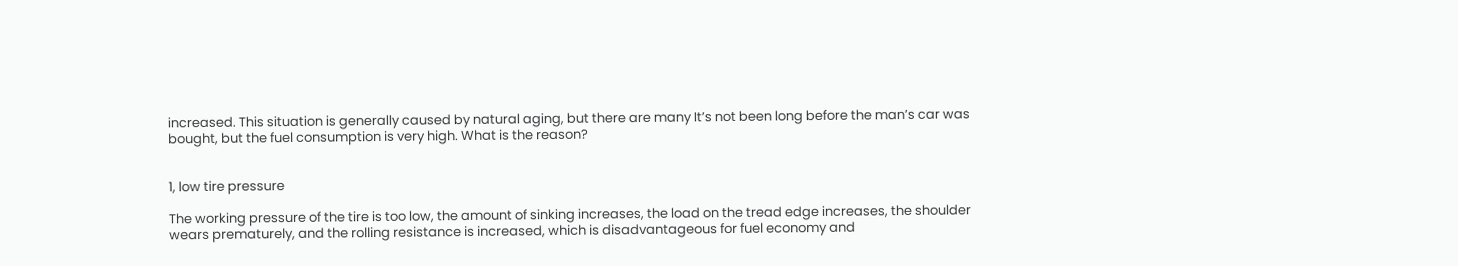increased. This situation is generally caused by natural aging, but there are many It’s not been long before the man’s car was bought, but the fuel consumption is very high. What is the reason?


1, low tire pressure

The working pressure of the tire is too low, the amount of sinking increases, the load on the tread edge increases, the shoulder wears prematurely, and the rolling resistance is increased, which is disadvantageous for fuel economy and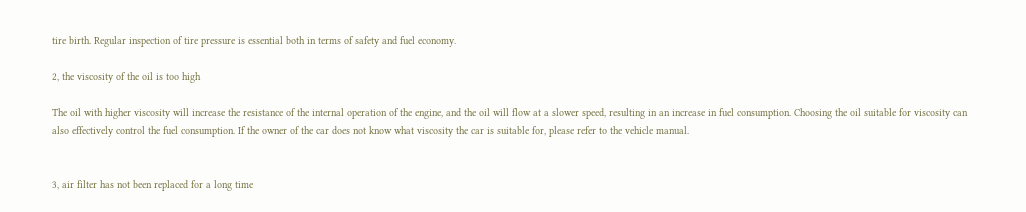tire birth. Regular inspection of tire pressure is essential both in terms of safety and fuel economy.

2, the viscosity of the oil is too high

The oil with higher viscosity will increase the resistance of the internal operation of the engine, and the oil will flow at a slower speed, resulting in an increase in fuel consumption. Choosing the oil suitable for viscosity can also effectively control the fuel consumption. If the owner of the car does not know what viscosity the car is suitable for, please refer to the vehicle manual.


3, air filter has not been replaced for a long time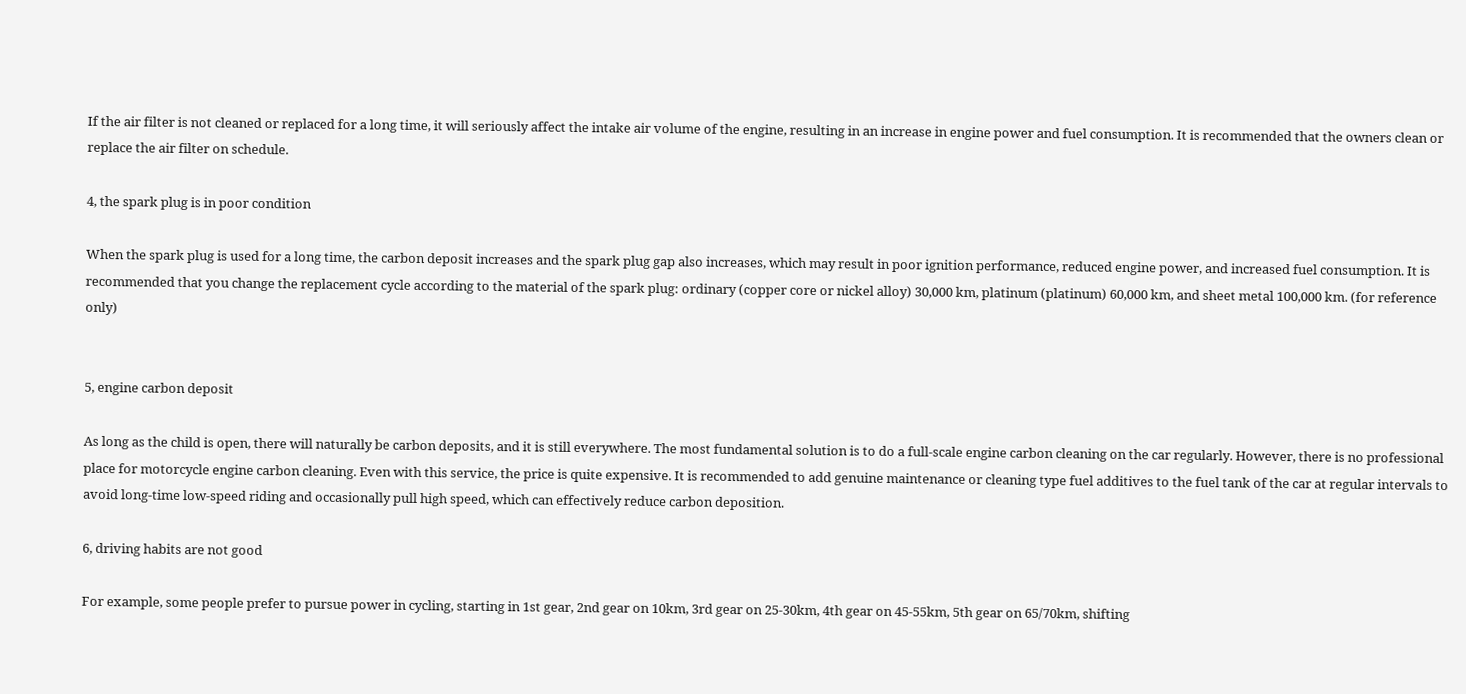If the air filter is not cleaned or replaced for a long time, it will seriously affect the intake air volume of the engine, resulting in an increase in engine power and fuel consumption. It is recommended that the owners clean or replace the air filter on schedule.

4, the spark plug is in poor condition

When the spark plug is used for a long time, the carbon deposit increases and the spark plug gap also increases, which may result in poor ignition performance, reduced engine power, and increased fuel consumption. It is recommended that you change the replacement cycle according to the material of the spark plug: ordinary (copper core or nickel alloy) 30,000 km, platinum (platinum) 60,000 km, and sheet metal 100,000 km. (for reference only)


5, engine carbon deposit

As long as the child is open, there will naturally be carbon deposits, and it is still everywhere. The most fundamental solution is to do a full-scale engine carbon cleaning on the car regularly. However, there is no professional place for motorcycle engine carbon cleaning. Even with this service, the price is quite expensive. It is recommended to add genuine maintenance or cleaning type fuel additives to the fuel tank of the car at regular intervals to avoid long-time low-speed riding and occasionally pull high speed, which can effectively reduce carbon deposition.

6, driving habits are not good

For example, some people prefer to pursue power in cycling, starting in 1st gear, 2nd gear on 10km, 3rd gear on 25-30km, 4th gear on 45-55km, 5th gear on 65/70km, shifting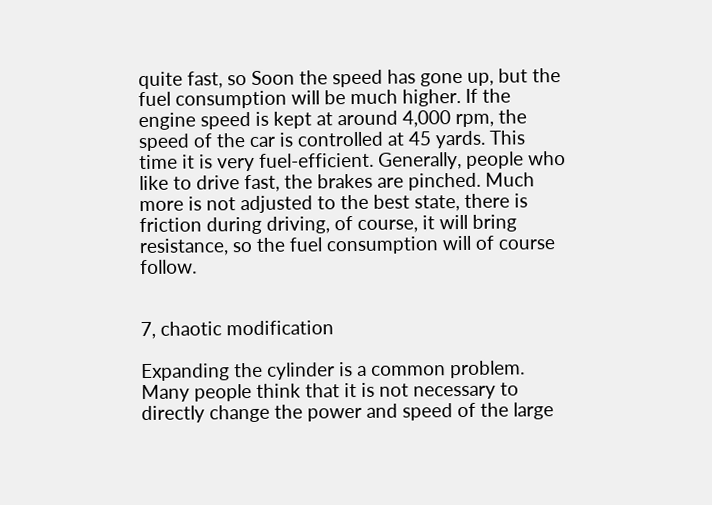quite fast, so Soon the speed has gone up, but the fuel consumption will be much higher. If the engine speed is kept at around 4,000 rpm, the speed of the car is controlled at 45 yards. This time it is very fuel-efficient. Generally, people who like to drive fast, the brakes are pinched. Much more is not adjusted to the best state, there is friction during driving, of course, it will bring resistance, so the fuel consumption will of course follow.


7, chaotic modification

Expanding the cylinder is a common problem. Many people think that it is not necessary to directly change the power and speed of the large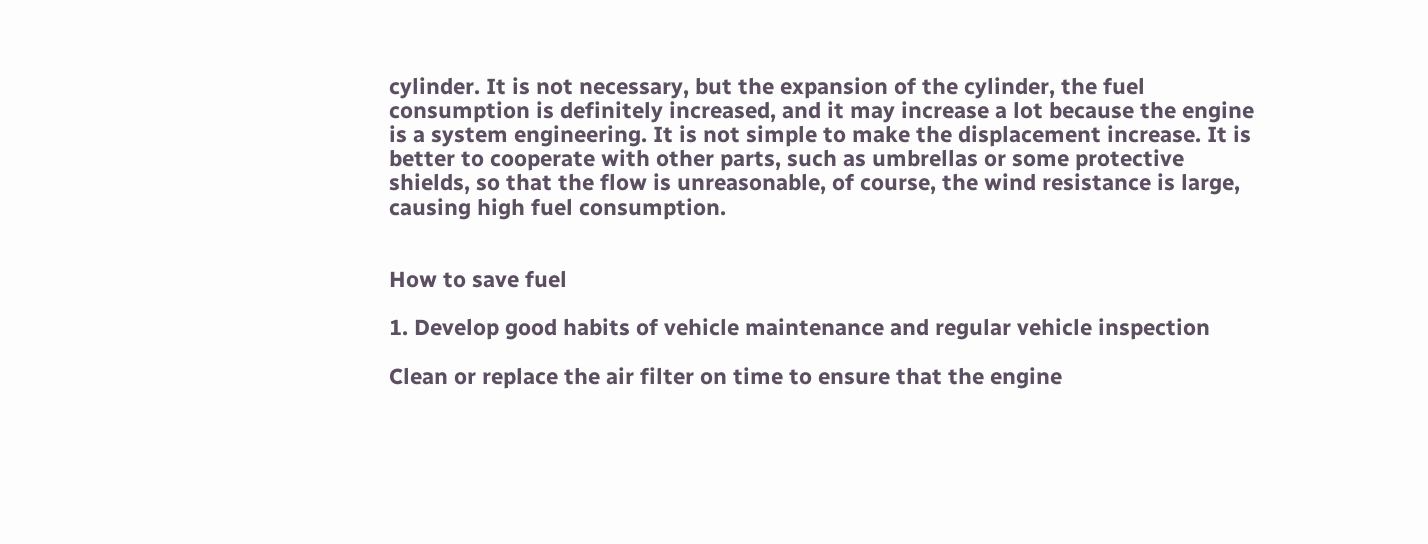cylinder. It is not necessary, but the expansion of the cylinder, the fuel consumption is definitely increased, and it may increase a lot because the engine is a system engineering. It is not simple to make the displacement increase. It is better to cooperate with other parts, such as umbrellas or some protective shields, so that the flow is unreasonable, of course, the wind resistance is large, causing high fuel consumption.


How to save fuel

1. Develop good habits of vehicle maintenance and regular vehicle inspection

Clean or replace the air filter on time to ensure that the engine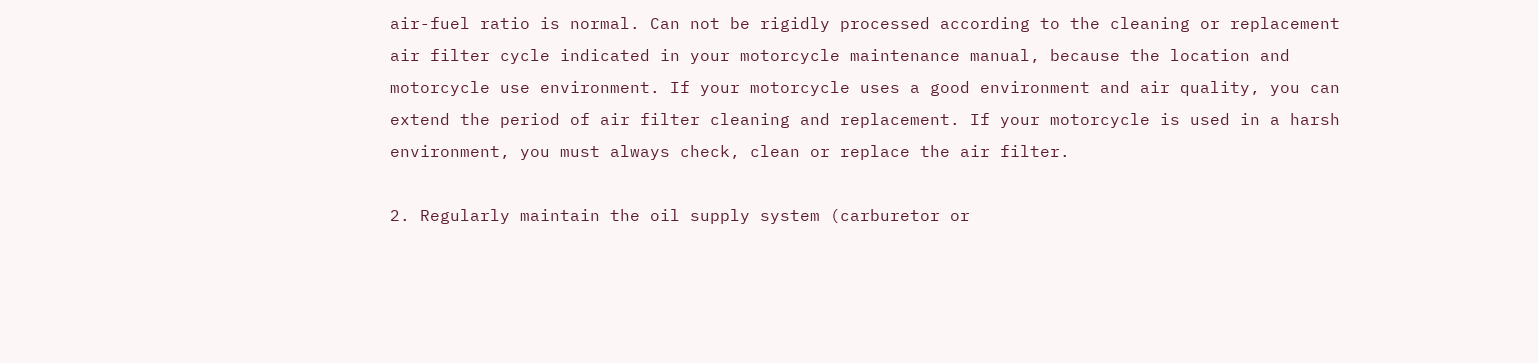air-fuel ratio is normal. Can not be rigidly processed according to the cleaning or replacement air filter cycle indicated in your motorcycle maintenance manual, because the location and motorcycle use environment. If your motorcycle uses a good environment and air quality, you can extend the period of air filter cleaning and replacement. If your motorcycle is used in a harsh environment, you must always check, clean or replace the air filter.

2. Regularly maintain the oil supply system (carburetor or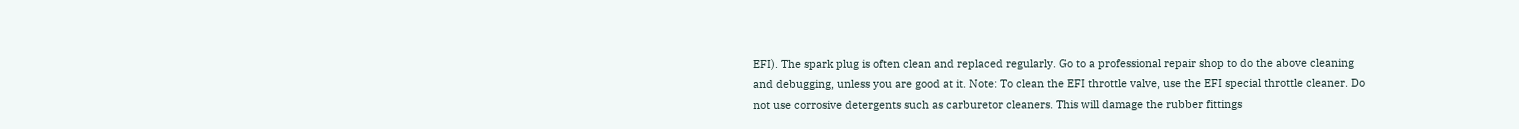EFI). The spark plug is often clean and replaced regularly. Go to a professional repair shop to do the above cleaning and debugging, unless you are good at it. Note: To clean the EFI throttle valve, use the EFI special throttle cleaner. Do not use corrosive detergents such as carburetor cleaners. This will damage the rubber fittings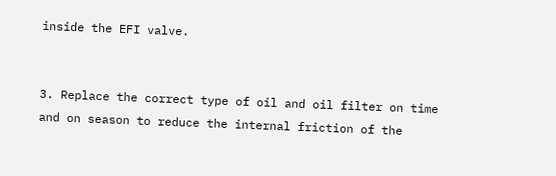inside the EFI valve.


3. Replace the correct type of oil and oil filter on time and on season to reduce the internal friction of the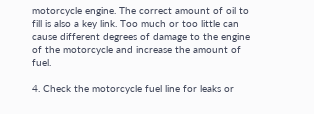motorcycle engine. The correct amount of oil to fill is also a key link. Too much or too little can cause different degrees of damage to the engine of the motorcycle and increase the amount of fuel.

4. Check the motorcycle fuel line for leaks or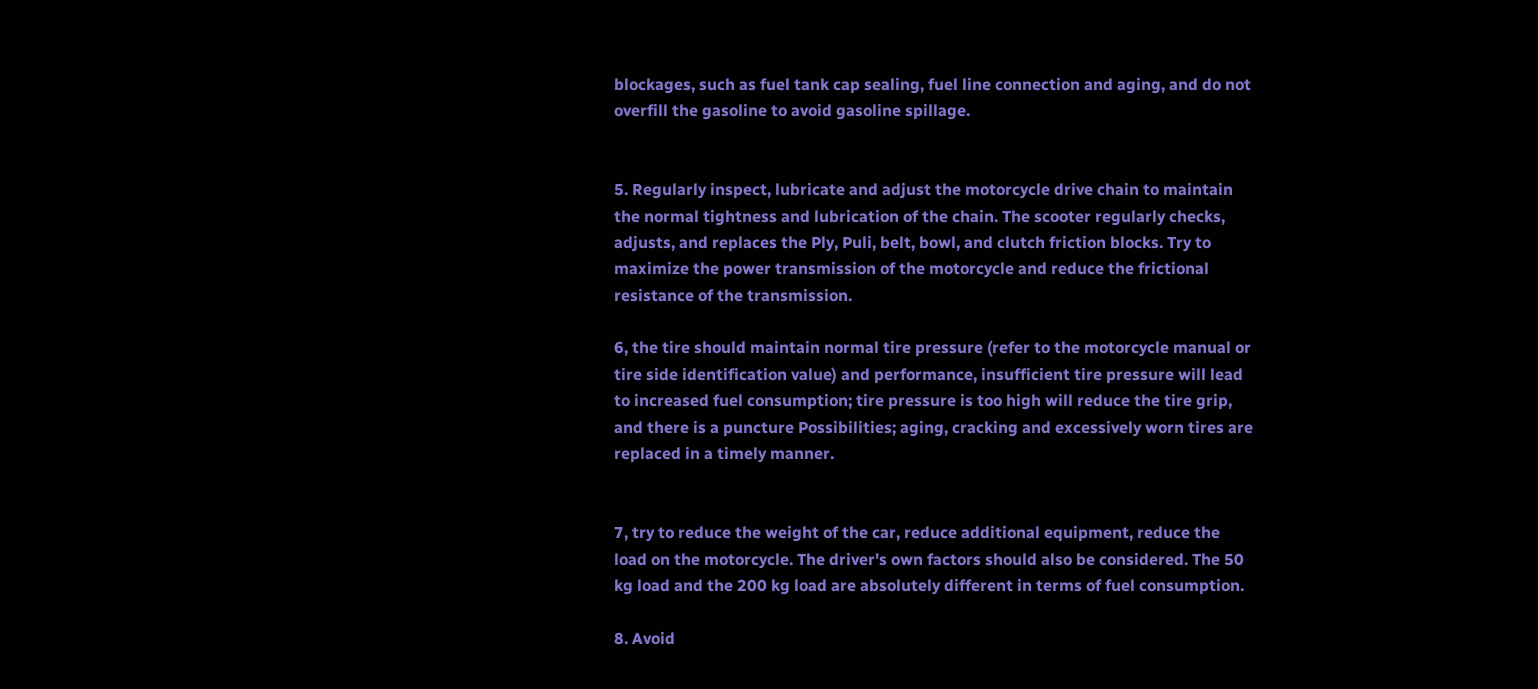blockages, such as fuel tank cap sealing, fuel line connection and aging, and do not overfill the gasoline to avoid gasoline spillage.


5. Regularly inspect, lubricate and adjust the motorcycle drive chain to maintain the normal tightness and lubrication of the chain. The scooter regularly checks, adjusts, and replaces the Ply, Puli, belt, bowl, and clutch friction blocks. Try to maximize the power transmission of the motorcycle and reduce the frictional resistance of the transmission.

6, the tire should maintain normal tire pressure (refer to the motorcycle manual or tire side identification value) and performance, insufficient tire pressure will lead to increased fuel consumption; tire pressure is too high will reduce the tire grip, and there is a puncture Possibilities; aging, cracking and excessively worn tires are replaced in a timely manner.


7, try to reduce the weight of the car, reduce additional equipment, reduce the load on the motorcycle. The driver's own factors should also be considered. The 50 kg load and the 200 kg load are absolutely different in terms of fuel consumption.

8. Avoid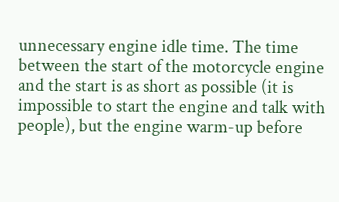unnecessary engine idle time. The time between the start of the motorcycle engine and the start is as short as possible (it is impossible to start the engine and talk with people), but the engine warm-up before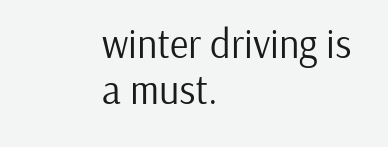winter driving is a must.